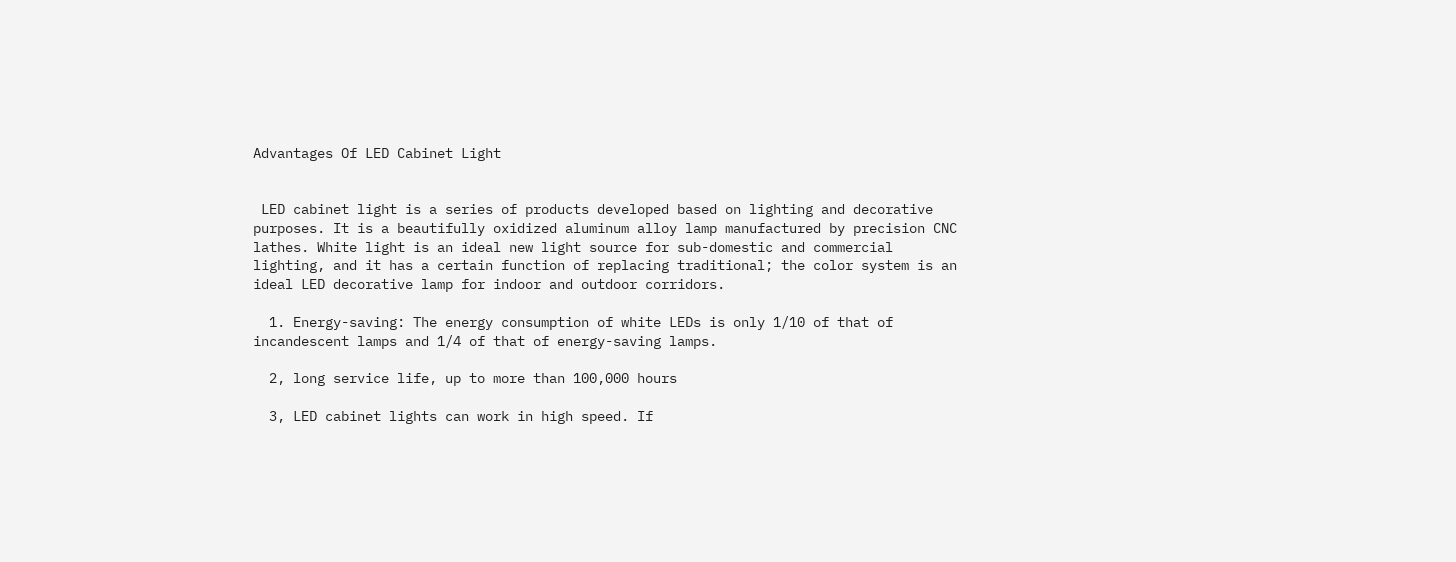Advantages Of LED Cabinet Light


 LED cabinet light is a series of products developed based on lighting and decorative purposes. It is a beautifully oxidized aluminum alloy lamp manufactured by precision CNC lathes. White light is an ideal new light source for sub-domestic and commercial lighting, and it has a certain function of replacing traditional; the color system is an ideal LED decorative lamp for indoor and outdoor corridors.

  1. Energy-saving: The energy consumption of white LEDs is only 1/10 of that of incandescent lamps and 1/4 of that of energy-saving lamps.

  2, long service life, up to more than 100,000 hours

  3, LED cabinet lights can work in high speed. If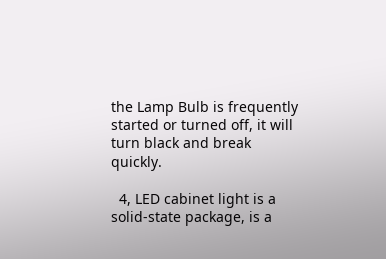the Lamp Bulb is frequently started or turned off, it will turn black and break quickly.

  4, LED cabinet light is a solid-state package, is a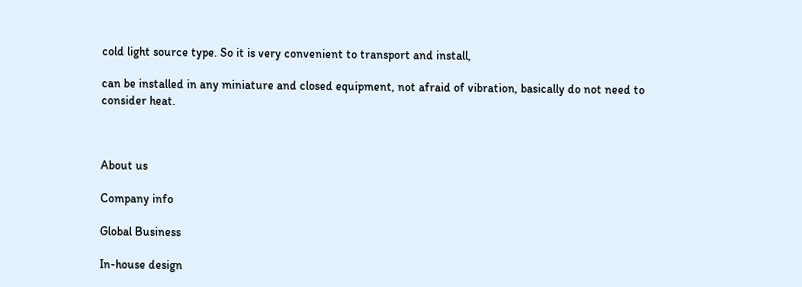cold light source type. So it is very convenient to transport and install,

can be installed in any miniature and closed equipment, not afraid of vibration, basically do not need to consider heat.



About us

Company info

Global Business

In-house design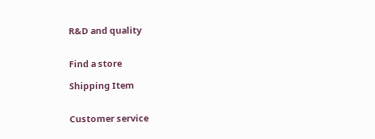R&D and quality


Find a store

Shipping Item


Customer service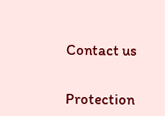Contact us


Protection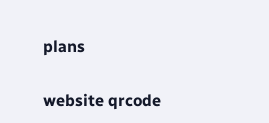plans

website qrcode